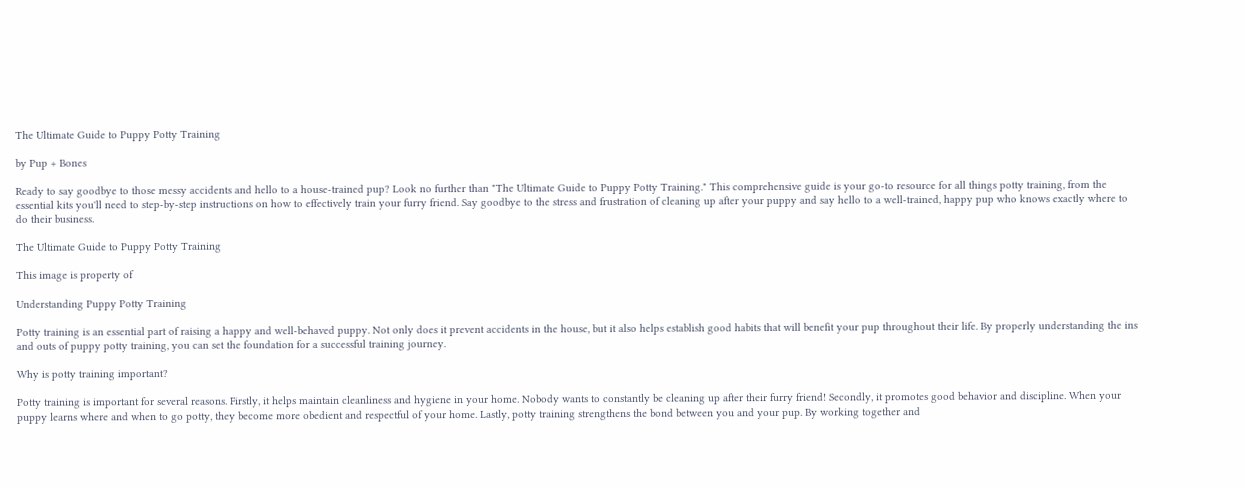The Ultimate Guide to Puppy Potty Training

by Pup + Bones

Ready to say goodbye to those messy accidents and hello to a house-trained pup? Look no further than "The Ultimate Guide to Puppy Potty Training." This comprehensive guide is your go-to resource for all things potty training, from the essential kits you'll need to step-by-step instructions on how to effectively train your furry friend. Say goodbye to the stress and frustration of cleaning up after your puppy and say hello to a well-trained, happy pup who knows exactly where to do their business.

The Ultimate Guide to Puppy Potty Training

This image is property of

Understanding Puppy Potty Training

Potty training is an essential part of raising a happy and well-behaved puppy. Not only does it prevent accidents in the house, but it also helps establish good habits that will benefit your pup throughout their life. By properly understanding the ins and outs of puppy potty training, you can set the foundation for a successful training journey.

Why is potty training important?

Potty training is important for several reasons. Firstly, it helps maintain cleanliness and hygiene in your home. Nobody wants to constantly be cleaning up after their furry friend! Secondly, it promotes good behavior and discipline. When your puppy learns where and when to go potty, they become more obedient and respectful of your home. Lastly, potty training strengthens the bond between you and your pup. By working together and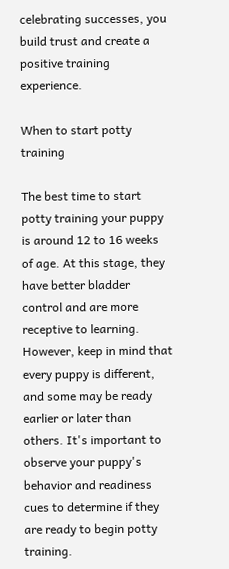celebrating successes, you build trust and create a positive training experience.

When to start potty training

The best time to start potty training your puppy is around 12 to 16 weeks of age. At this stage, they have better bladder control and are more receptive to learning. However, keep in mind that every puppy is different, and some may be ready earlier or later than others. It's important to observe your puppy's behavior and readiness cues to determine if they are ready to begin potty training.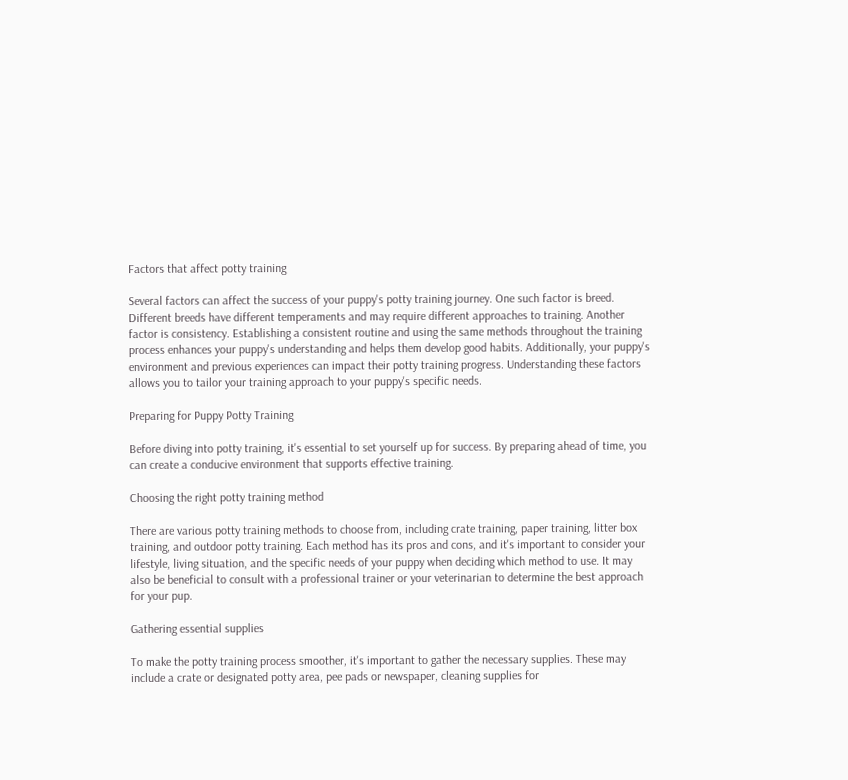Factors that affect potty training

Several factors can affect the success of your puppy's potty training journey. One such factor is breed. Different breeds have different temperaments and may require different approaches to training. Another factor is consistency. Establishing a consistent routine and using the same methods throughout the training process enhances your puppy's understanding and helps them develop good habits. Additionally, your puppy's environment and previous experiences can impact their potty training progress. Understanding these factors allows you to tailor your training approach to your puppy's specific needs.

Preparing for Puppy Potty Training

Before diving into potty training, it's essential to set yourself up for success. By preparing ahead of time, you can create a conducive environment that supports effective training.

Choosing the right potty training method

There are various potty training methods to choose from, including crate training, paper training, litter box training, and outdoor potty training. Each method has its pros and cons, and it's important to consider your lifestyle, living situation, and the specific needs of your puppy when deciding which method to use. It may also be beneficial to consult with a professional trainer or your veterinarian to determine the best approach for your pup.

Gathering essential supplies

To make the potty training process smoother, it's important to gather the necessary supplies. These may include a crate or designated potty area, pee pads or newspaper, cleaning supplies for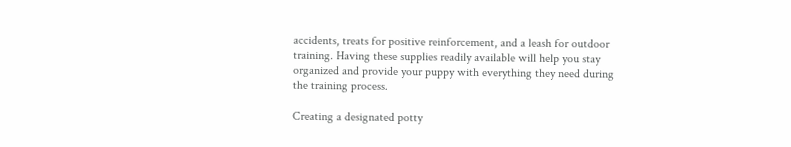accidents, treats for positive reinforcement, and a leash for outdoor training. Having these supplies readily available will help you stay organized and provide your puppy with everything they need during the training process.

Creating a designated potty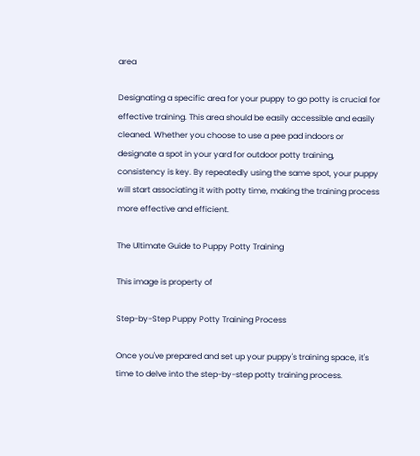area

Designating a specific area for your puppy to go potty is crucial for effective training. This area should be easily accessible and easily cleaned. Whether you choose to use a pee pad indoors or designate a spot in your yard for outdoor potty training, consistency is key. By repeatedly using the same spot, your puppy will start associating it with potty time, making the training process more effective and efficient.

The Ultimate Guide to Puppy Potty Training

This image is property of

Step-by-Step Puppy Potty Training Process

Once you've prepared and set up your puppy's training space, it's time to delve into the step-by-step potty training process.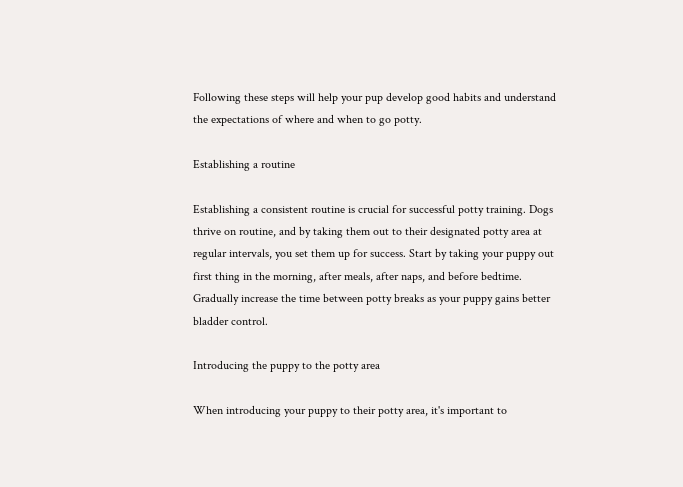Following these steps will help your pup develop good habits and understand the expectations of where and when to go potty.

Establishing a routine

Establishing a consistent routine is crucial for successful potty training. Dogs thrive on routine, and by taking them out to their designated potty area at regular intervals, you set them up for success. Start by taking your puppy out first thing in the morning, after meals, after naps, and before bedtime. Gradually increase the time between potty breaks as your puppy gains better bladder control.

Introducing the puppy to the potty area

When introducing your puppy to their potty area, it's important to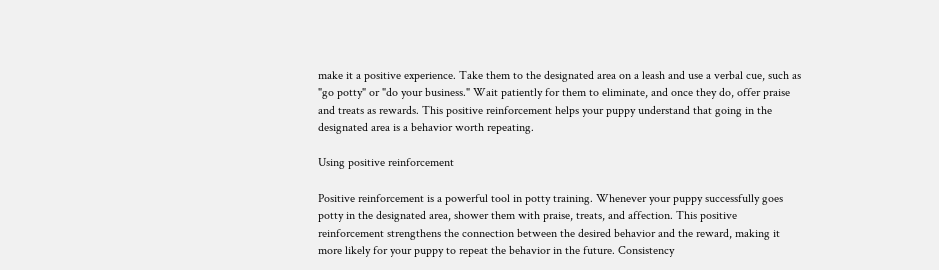make it a positive experience. Take them to the designated area on a leash and use a verbal cue, such as "go potty" or "do your business." Wait patiently for them to eliminate, and once they do, offer praise and treats as rewards. This positive reinforcement helps your puppy understand that going in the designated area is a behavior worth repeating.

Using positive reinforcement

Positive reinforcement is a powerful tool in potty training. Whenever your puppy successfully goes potty in the designated area, shower them with praise, treats, and affection. This positive reinforcement strengthens the connection between the desired behavior and the reward, making it more likely for your puppy to repeat the behavior in the future. Consistency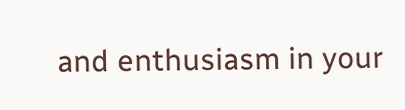and enthusiasm in your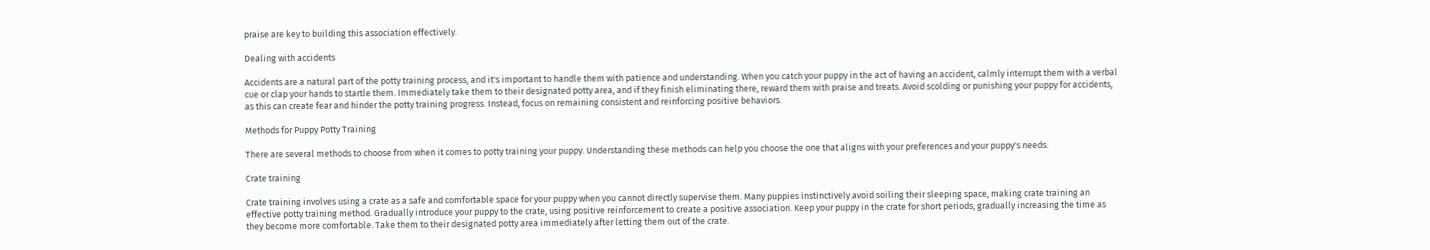praise are key to building this association effectively.

Dealing with accidents

Accidents are a natural part of the potty training process, and it's important to handle them with patience and understanding. When you catch your puppy in the act of having an accident, calmly interrupt them with a verbal cue or clap your hands to startle them. Immediately take them to their designated potty area, and if they finish eliminating there, reward them with praise and treats. Avoid scolding or punishing your puppy for accidents, as this can create fear and hinder the potty training progress. Instead, focus on remaining consistent and reinforcing positive behaviors.

Methods for Puppy Potty Training

There are several methods to choose from when it comes to potty training your puppy. Understanding these methods can help you choose the one that aligns with your preferences and your puppy's needs.

Crate training

Crate training involves using a crate as a safe and comfortable space for your puppy when you cannot directly supervise them. Many puppies instinctively avoid soiling their sleeping space, making crate training an effective potty training method. Gradually introduce your puppy to the crate, using positive reinforcement to create a positive association. Keep your puppy in the crate for short periods, gradually increasing the time as they become more comfortable. Take them to their designated potty area immediately after letting them out of the crate.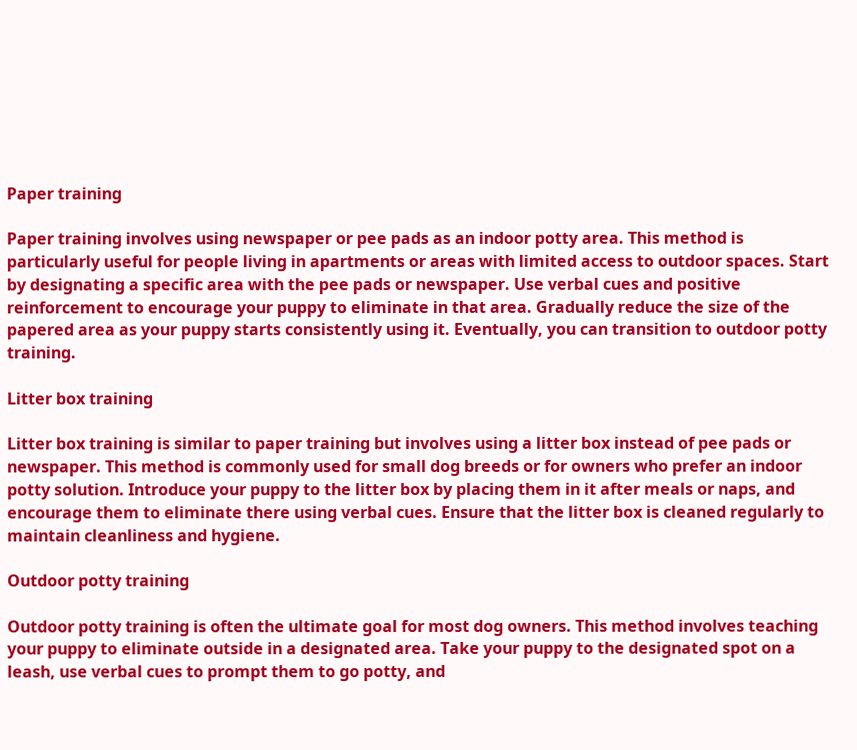Paper training

Paper training involves using newspaper or pee pads as an indoor potty area. This method is particularly useful for people living in apartments or areas with limited access to outdoor spaces. Start by designating a specific area with the pee pads or newspaper. Use verbal cues and positive reinforcement to encourage your puppy to eliminate in that area. Gradually reduce the size of the papered area as your puppy starts consistently using it. Eventually, you can transition to outdoor potty training.

Litter box training

Litter box training is similar to paper training but involves using a litter box instead of pee pads or newspaper. This method is commonly used for small dog breeds or for owners who prefer an indoor potty solution. Introduce your puppy to the litter box by placing them in it after meals or naps, and encourage them to eliminate there using verbal cues. Ensure that the litter box is cleaned regularly to maintain cleanliness and hygiene.

Outdoor potty training

Outdoor potty training is often the ultimate goal for most dog owners. This method involves teaching your puppy to eliminate outside in a designated area. Take your puppy to the designated spot on a leash, use verbal cues to prompt them to go potty, and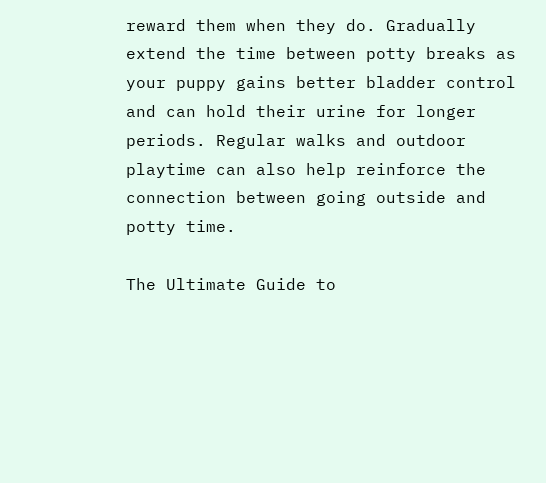reward them when they do. Gradually extend the time between potty breaks as your puppy gains better bladder control and can hold their urine for longer periods. Regular walks and outdoor playtime can also help reinforce the connection between going outside and potty time.

The Ultimate Guide to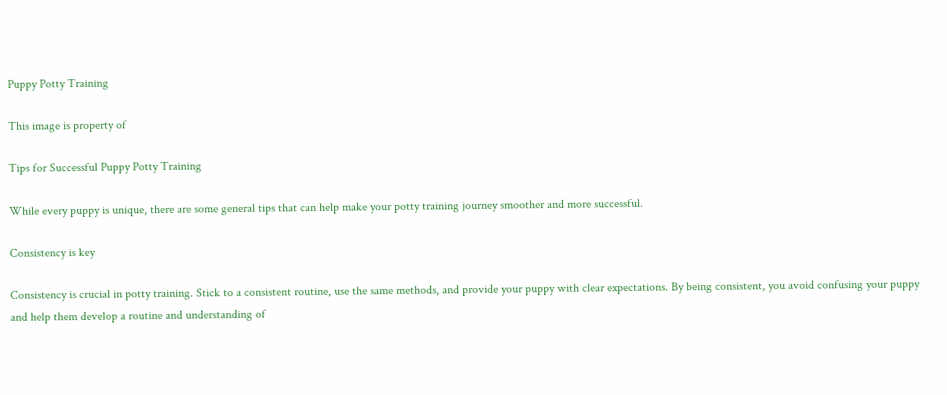Puppy Potty Training

This image is property of

Tips for Successful Puppy Potty Training

While every puppy is unique, there are some general tips that can help make your potty training journey smoother and more successful.

Consistency is key

Consistency is crucial in potty training. Stick to a consistent routine, use the same methods, and provide your puppy with clear expectations. By being consistent, you avoid confusing your puppy and help them develop a routine and understanding of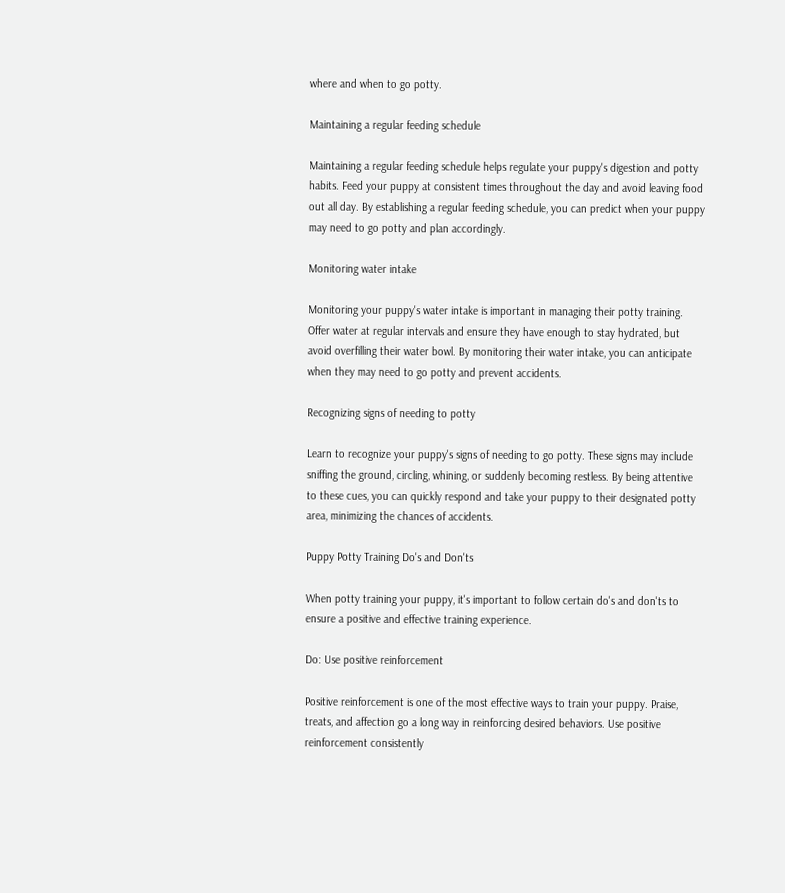where and when to go potty.

Maintaining a regular feeding schedule

Maintaining a regular feeding schedule helps regulate your puppy's digestion and potty habits. Feed your puppy at consistent times throughout the day and avoid leaving food out all day. By establishing a regular feeding schedule, you can predict when your puppy may need to go potty and plan accordingly.

Monitoring water intake

Monitoring your puppy's water intake is important in managing their potty training. Offer water at regular intervals and ensure they have enough to stay hydrated, but avoid overfilling their water bowl. By monitoring their water intake, you can anticipate when they may need to go potty and prevent accidents.

Recognizing signs of needing to potty

Learn to recognize your puppy's signs of needing to go potty. These signs may include sniffing the ground, circling, whining, or suddenly becoming restless. By being attentive to these cues, you can quickly respond and take your puppy to their designated potty area, minimizing the chances of accidents.

Puppy Potty Training Do's and Don'ts

When potty training your puppy, it's important to follow certain do's and don'ts to ensure a positive and effective training experience.

Do: Use positive reinforcement

Positive reinforcement is one of the most effective ways to train your puppy. Praise, treats, and affection go a long way in reinforcing desired behaviors. Use positive reinforcement consistently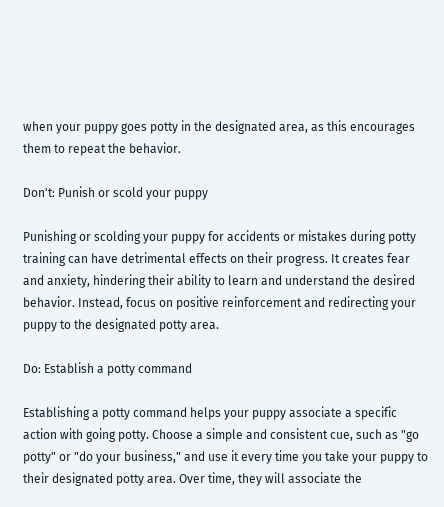when your puppy goes potty in the designated area, as this encourages them to repeat the behavior.

Don't: Punish or scold your puppy

Punishing or scolding your puppy for accidents or mistakes during potty training can have detrimental effects on their progress. It creates fear and anxiety, hindering their ability to learn and understand the desired behavior. Instead, focus on positive reinforcement and redirecting your puppy to the designated potty area.

Do: Establish a potty command

Establishing a potty command helps your puppy associate a specific action with going potty. Choose a simple and consistent cue, such as "go potty" or "do your business," and use it every time you take your puppy to their designated potty area. Over time, they will associate the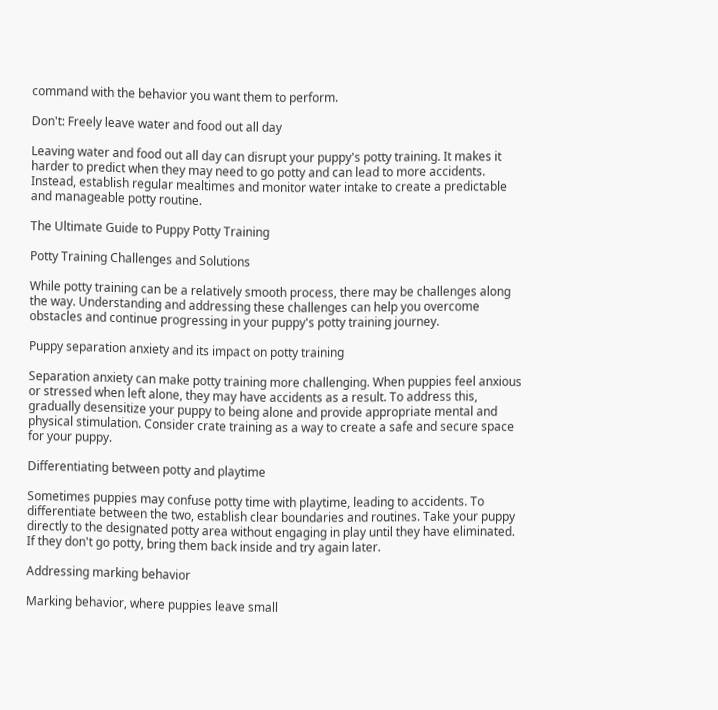command with the behavior you want them to perform.

Don't: Freely leave water and food out all day

Leaving water and food out all day can disrupt your puppy's potty training. It makes it harder to predict when they may need to go potty and can lead to more accidents. Instead, establish regular mealtimes and monitor water intake to create a predictable and manageable potty routine.

The Ultimate Guide to Puppy Potty Training

Potty Training Challenges and Solutions

While potty training can be a relatively smooth process, there may be challenges along the way. Understanding and addressing these challenges can help you overcome obstacles and continue progressing in your puppy's potty training journey.

Puppy separation anxiety and its impact on potty training

Separation anxiety can make potty training more challenging. When puppies feel anxious or stressed when left alone, they may have accidents as a result. To address this, gradually desensitize your puppy to being alone and provide appropriate mental and physical stimulation. Consider crate training as a way to create a safe and secure space for your puppy.

Differentiating between potty and playtime

Sometimes puppies may confuse potty time with playtime, leading to accidents. To differentiate between the two, establish clear boundaries and routines. Take your puppy directly to the designated potty area without engaging in play until they have eliminated. If they don't go potty, bring them back inside and try again later.

Addressing marking behavior

Marking behavior, where puppies leave small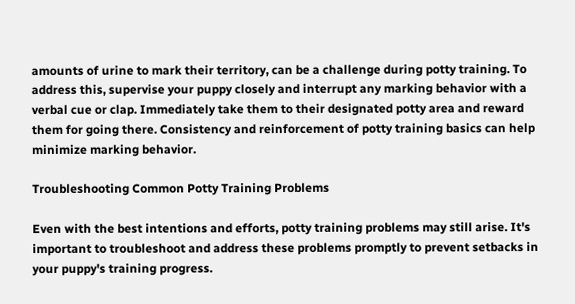amounts of urine to mark their territory, can be a challenge during potty training. To address this, supervise your puppy closely and interrupt any marking behavior with a verbal cue or clap. Immediately take them to their designated potty area and reward them for going there. Consistency and reinforcement of potty training basics can help minimize marking behavior.

Troubleshooting Common Potty Training Problems

Even with the best intentions and efforts, potty training problems may still arise. It's important to troubleshoot and address these problems promptly to prevent setbacks in your puppy's training progress.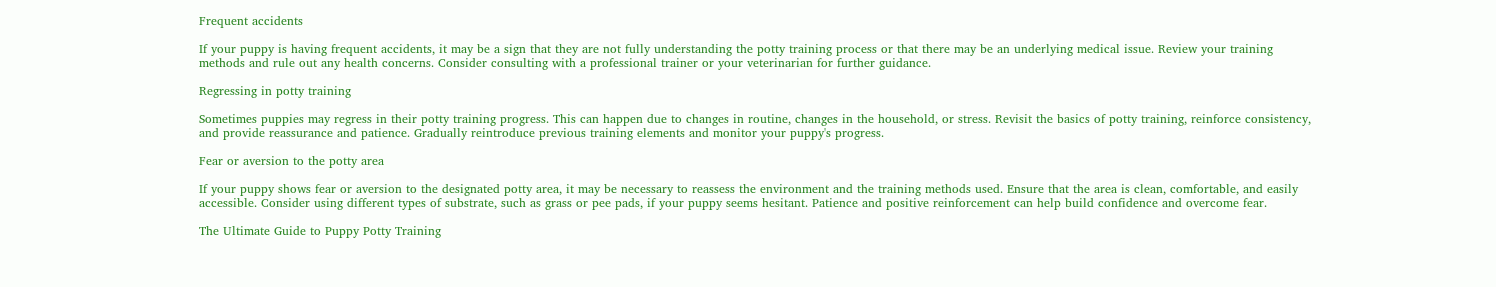Frequent accidents

If your puppy is having frequent accidents, it may be a sign that they are not fully understanding the potty training process or that there may be an underlying medical issue. Review your training methods and rule out any health concerns. Consider consulting with a professional trainer or your veterinarian for further guidance.

Regressing in potty training

Sometimes puppies may regress in their potty training progress. This can happen due to changes in routine, changes in the household, or stress. Revisit the basics of potty training, reinforce consistency, and provide reassurance and patience. Gradually reintroduce previous training elements and monitor your puppy's progress.

Fear or aversion to the potty area

If your puppy shows fear or aversion to the designated potty area, it may be necessary to reassess the environment and the training methods used. Ensure that the area is clean, comfortable, and easily accessible. Consider using different types of substrate, such as grass or pee pads, if your puppy seems hesitant. Patience and positive reinforcement can help build confidence and overcome fear.

The Ultimate Guide to Puppy Potty Training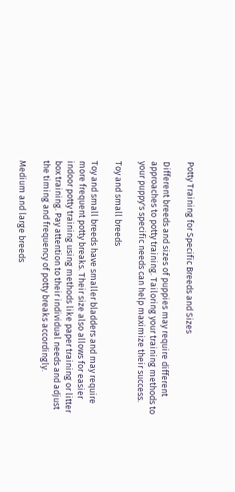Potty Training for Specific Breeds and Sizes

Different breeds and sizes of puppies may require different approaches to potty training. Tailoring your training methods to your puppy's specific needs can help maximize their success.

Toy and small breeds

Toy and small breeds have smaller bladders and may require more frequent potty breaks. Their size also allows for easier indoor potty training using methods like paper training or litter box training. Pay attention to their individual needs and adjust the timing and frequency of potty breaks accordingly.

Medium and large breeds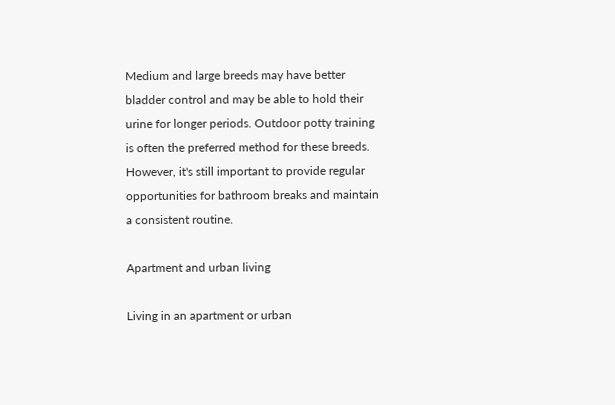Medium and large breeds may have better bladder control and may be able to hold their urine for longer periods. Outdoor potty training is often the preferred method for these breeds. However, it's still important to provide regular opportunities for bathroom breaks and maintain a consistent routine.

Apartment and urban living

Living in an apartment or urban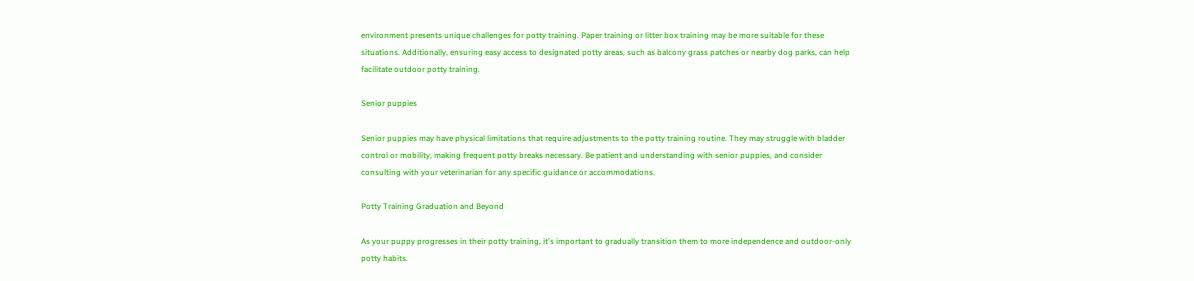environment presents unique challenges for potty training. Paper training or litter box training may be more suitable for these situations. Additionally, ensuring easy access to designated potty areas, such as balcony grass patches or nearby dog parks, can help facilitate outdoor potty training.

Senior puppies

Senior puppies may have physical limitations that require adjustments to the potty training routine. They may struggle with bladder control or mobility, making frequent potty breaks necessary. Be patient and understanding with senior puppies, and consider consulting with your veterinarian for any specific guidance or accommodations.

Potty Training Graduation and Beyond

As your puppy progresses in their potty training, it's important to gradually transition them to more independence and outdoor-only potty habits.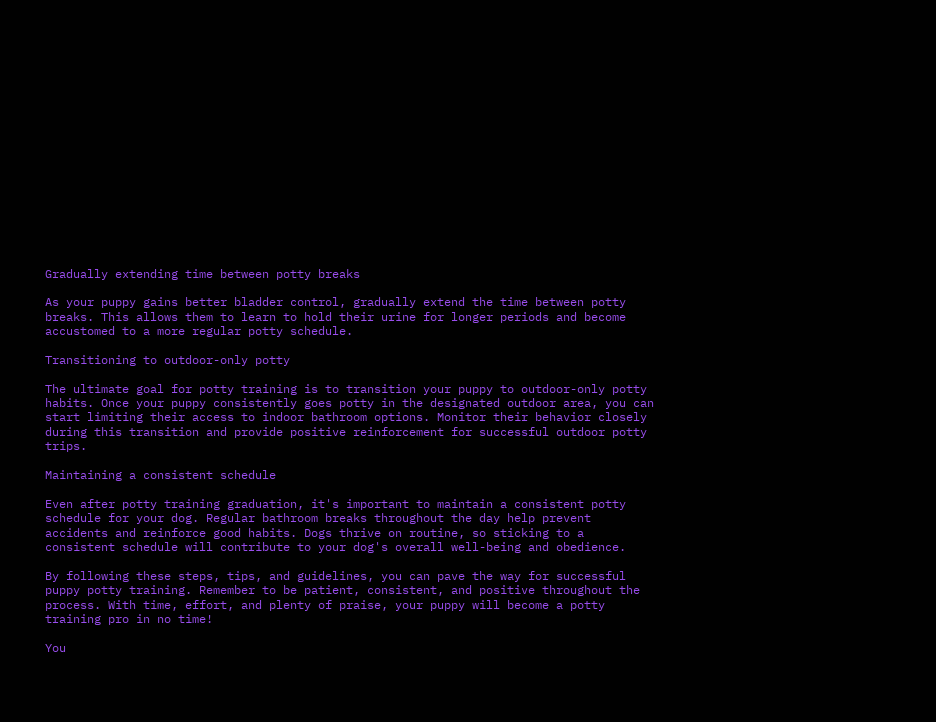Gradually extending time between potty breaks

As your puppy gains better bladder control, gradually extend the time between potty breaks. This allows them to learn to hold their urine for longer periods and become accustomed to a more regular potty schedule.

Transitioning to outdoor-only potty

The ultimate goal for potty training is to transition your puppy to outdoor-only potty habits. Once your puppy consistently goes potty in the designated outdoor area, you can start limiting their access to indoor bathroom options. Monitor their behavior closely during this transition and provide positive reinforcement for successful outdoor potty trips.

Maintaining a consistent schedule

Even after potty training graduation, it's important to maintain a consistent potty schedule for your dog. Regular bathroom breaks throughout the day help prevent accidents and reinforce good habits. Dogs thrive on routine, so sticking to a consistent schedule will contribute to your dog's overall well-being and obedience.

By following these steps, tips, and guidelines, you can pave the way for successful puppy potty training. Remember to be patient, consistent, and positive throughout the process. With time, effort, and plenty of praise, your puppy will become a potty training pro in no time!

You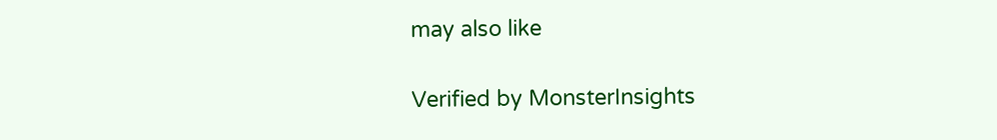may also like

Verified by MonsterInsights